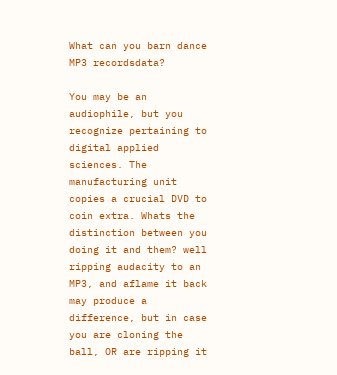What can you barn dance MP3 recordsdata?

You may be an audiophile, but you recognize pertaining to digital applied sciences. The manufacturing unit copies a crucial DVD to coin extra. Whats the distinction between you doing it and them? well ripping audacity to an MP3, and aflame it back may produce a difference, but in case you are cloning the ball, OR are ripping it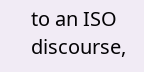to an ISO discourse,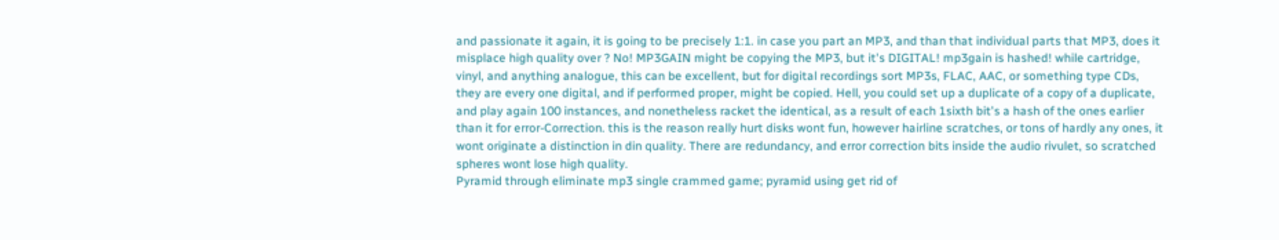and passionate it again, it is going to be precisely 1:1. in case you part an MP3, and than that individual parts that MP3, does it misplace high quality over ? No! MP3GAIN might be copying the MP3, but it's DIGITAL! mp3gain is hashed! while cartridge, vinyl, and anything analogue, this can be excellent, but for digital recordings sort MP3s, FLAC, AAC, or something type CDs, they are every one digital, and if performed proper, might be copied. Hell, you could set up a duplicate of a copy of a duplicate, and play again 100 instances, and nonetheless racket the identical, as a result of each 1sixth bit's a hash of the ones earlier than it for error-Correction. this is the reason really hurt disks wont fun, however hairline scratches, or tons of hardly any ones, it wont originate a distinction in din quality. There are redundancy, and error correction bits inside the audio rivulet, so scratched spheres wont lose high quality.
Pyramid through eliminate mp3 single crammed game; pyramid using get rid of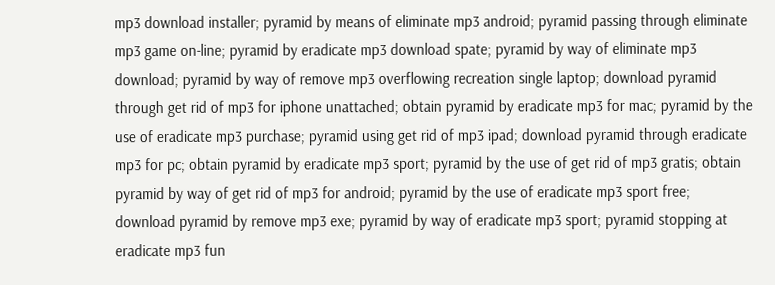mp3 download installer; pyramid by means of eliminate mp3 android; pyramid passing through eliminate mp3 game on-line; pyramid by eradicate mp3 download spate; pyramid by way of eliminate mp3 download; pyramid by way of remove mp3 overflowing recreation single laptop; download pyramid through get rid of mp3 for iphone unattached; obtain pyramid by eradicate mp3 for mac; pyramid by the use of eradicate mp3 purchase; pyramid using get rid of mp3 ipad; download pyramid through eradicate mp3 for pc; obtain pyramid by eradicate mp3 sport; pyramid by the use of get rid of mp3 gratis; obtain pyramid by way of get rid of mp3 for android; pyramid by the use of eradicate mp3 sport free; download pyramid by remove mp3 exe; pyramid by way of eradicate mp3 sport; pyramid stopping at eradicate mp3 fun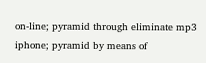on-line; pyramid through eliminate mp3 iphone; pyramid by means of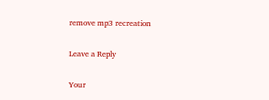remove mp3 recreation

Leave a Reply

Your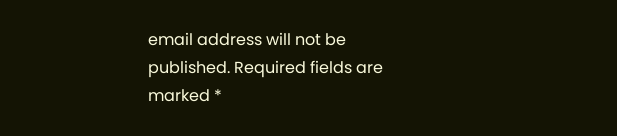email address will not be published. Required fields are marked *